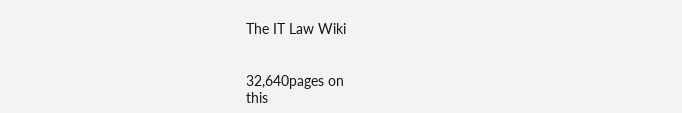The IT Law Wiki


32,640pages on
this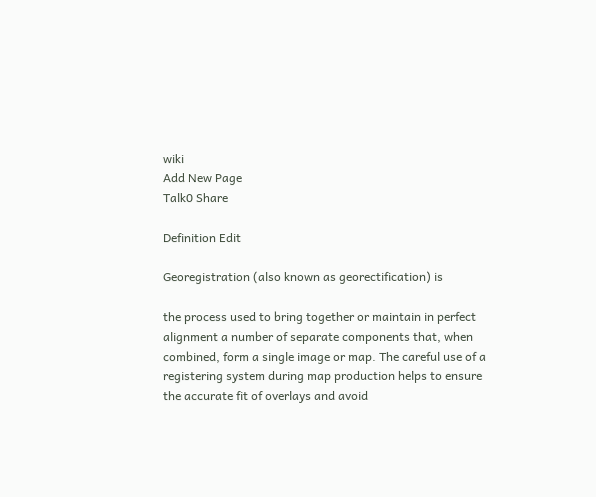wiki
Add New Page
Talk0 Share

Definition Edit

Georegistration (also known as georectification) is

the process used to bring together or maintain in perfect alignment a number of separate components that, when combined, form a single image or map. The careful use of a registering system during map production helps to ensure the accurate fit of overlays and avoid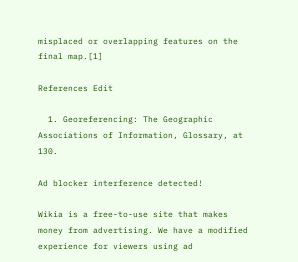misplaced or overlapping features on the final map.[1]

References Edit

  1. Georeferencing: The Geographic Associations of Information, Glossary, at 130.

Ad blocker interference detected!

Wikia is a free-to-use site that makes money from advertising. We have a modified experience for viewers using ad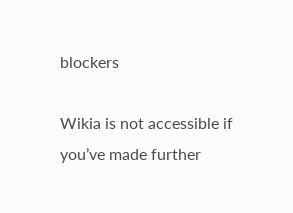blockers

Wikia is not accessible if you’ve made further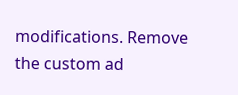modifications. Remove the custom ad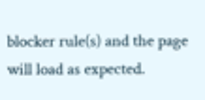blocker rule(s) and the page will load as expected.